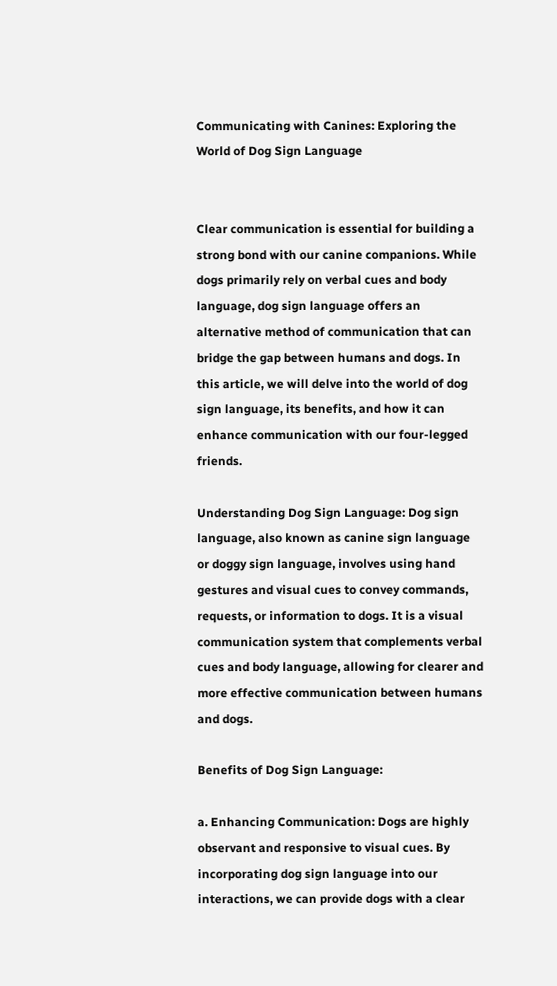Communicating with Canines: Exploring the World of Dog Sign Language


Clear communication is essential for building a strong bond with our canine companions. While dogs primarily rely on verbal cues and body language, dog sign language offers an alternative method of communication that can bridge the gap between humans and dogs. In this article, we will delve into the world of dog sign language, its benefits, and how it can enhance communication with our four-legged friends.

Understanding Dog Sign Language: Dog sign language, also known as canine sign language or doggy sign language, involves using hand gestures and visual cues to convey commands, requests, or information to dogs. It is a visual communication system that complements verbal cues and body language, allowing for clearer and more effective communication between humans and dogs.

Benefits of Dog Sign Language:

a. Enhancing Communication: Dogs are highly observant and responsive to visual cues. By incorporating dog sign language into our interactions, we can provide dogs with a clear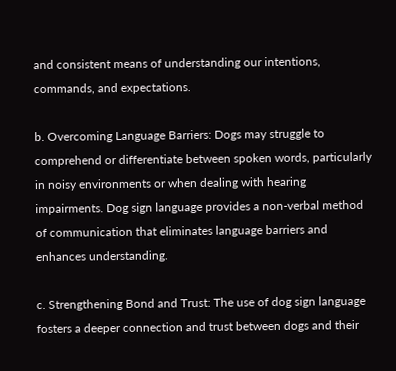and consistent means of understanding our intentions, commands, and expectations.

b. Overcoming Language Barriers: Dogs may struggle to comprehend or differentiate between spoken words, particularly in noisy environments or when dealing with hearing impairments. Dog sign language provides a non-verbal method of communication that eliminates language barriers and enhances understanding.

c. Strengthening Bond and Trust: The use of dog sign language fosters a deeper connection and trust between dogs and their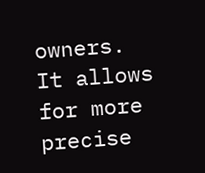owners. It allows for more precise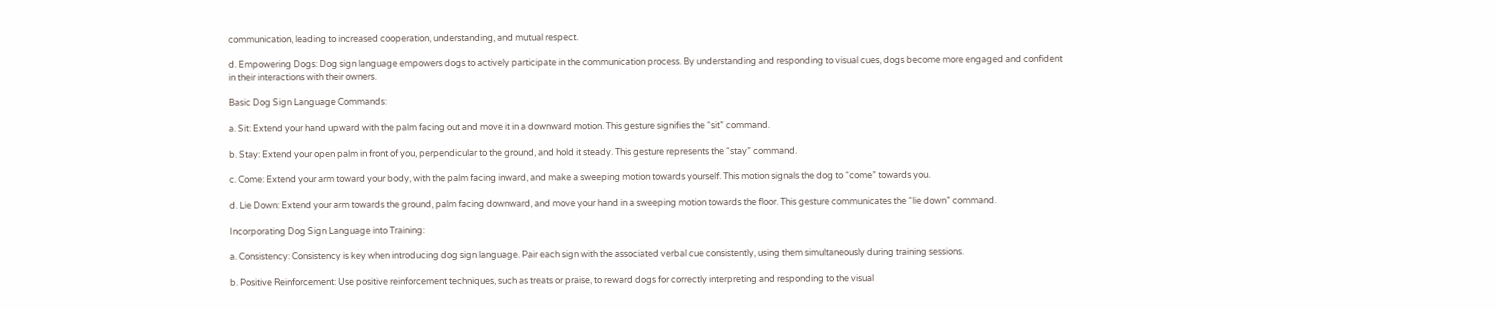communication, leading to increased cooperation, understanding, and mutual respect.

d. Empowering Dogs: Dog sign language empowers dogs to actively participate in the communication process. By understanding and responding to visual cues, dogs become more engaged and confident in their interactions with their owners.

Basic Dog Sign Language Commands:

a. Sit: Extend your hand upward with the palm facing out and move it in a downward motion. This gesture signifies the “sit” command.

b. Stay: Extend your open palm in front of you, perpendicular to the ground, and hold it steady. This gesture represents the “stay” command.

c. Come: Extend your arm toward your body, with the palm facing inward, and make a sweeping motion towards yourself. This motion signals the dog to “come” towards you.

d. Lie Down: Extend your arm towards the ground, palm facing downward, and move your hand in a sweeping motion towards the floor. This gesture communicates the “lie down” command.

Incorporating Dog Sign Language into Training:

a. Consistency: Consistency is key when introducing dog sign language. Pair each sign with the associated verbal cue consistently, using them simultaneously during training sessions.

b. Positive Reinforcement: Use positive reinforcement techniques, such as treats or praise, to reward dogs for correctly interpreting and responding to the visual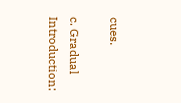cues.

c. Gradual Introduction: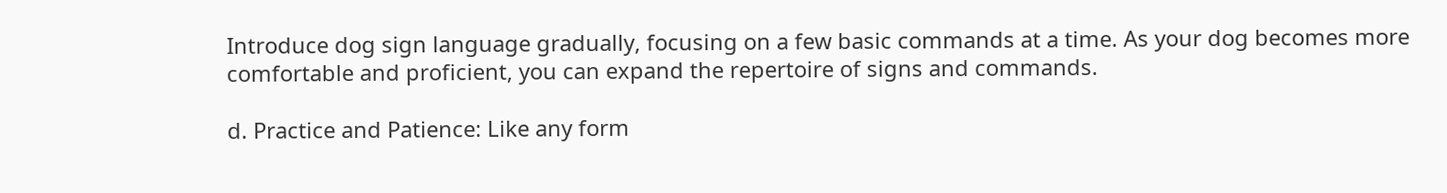Introduce dog sign language gradually, focusing on a few basic commands at a time. As your dog becomes more comfortable and proficient, you can expand the repertoire of signs and commands.

d. Practice and Patience: Like any form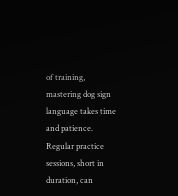of training, mastering dog sign language takes time and patience. Regular practice sessions, short in duration, can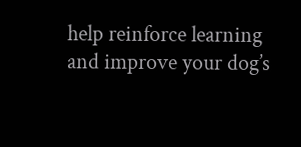help reinforce learning and improve your dog’s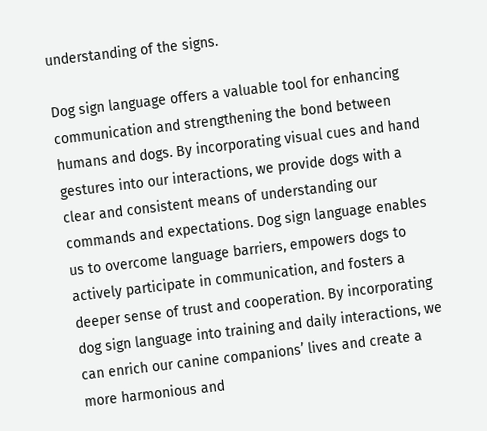understanding of the signs.

Dog sign language offers a valuable tool for enhancing communication and strengthening the bond between humans and dogs. By incorporating visual cues and hand gestures into our interactions, we provide dogs with a clear and consistent means of understanding our commands and expectations. Dog sign language enables us to overcome language barriers, empowers dogs to actively participate in communication, and fosters a deeper sense of trust and cooperation. By incorporating dog sign language into training and daily interactions, we can enrich our canine companions’ lives and create a more harmonious and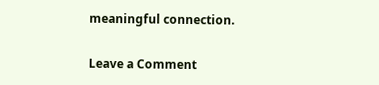meaningful connection.


Leave a Comment